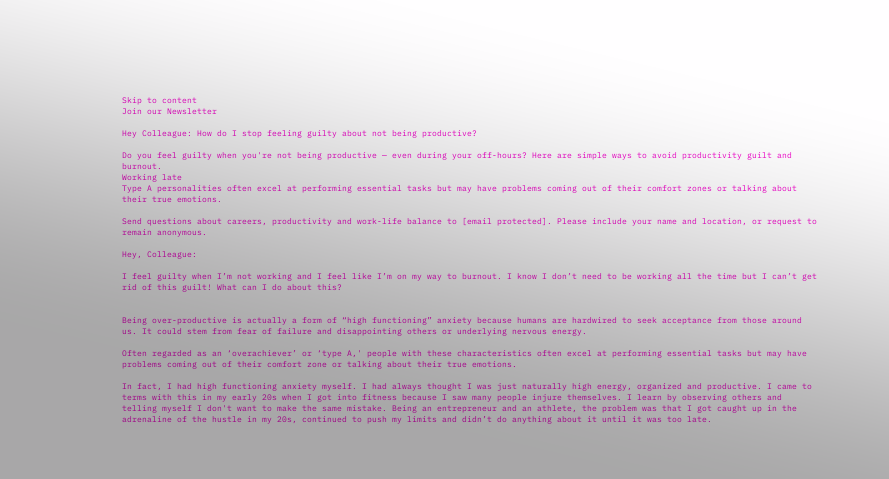Skip to content
Join our Newsletter

Hey Colleague: How do I stop feeling guilty about not being productive?

Do you feel guilty when you're not being productive — even during your off-hours? Here are simple ways to avoid productivity guilt and burnout.
Working late
Type A personalities often excel at performing essential tasks but may have problems coming out of their comfort zones or talking about their true emotions.

Send questions about careers, productivity and work-life balance to [email protected]. Please include your name and location, or request to remain anonymous.

Hey, Colleague:

I feel guilty when I’m not working and I feel like I’m on my way to burnout. I know I don’t need to be working all the time but I can’t get rid of this guilt! What can I do about this?


Being over-productive is actually a form of “high functioning” anxiety because humans are hardwired to seek acceptance from those around us. It could stem from fear of failure and disappointing others or underlying nervous energy.

Often regarded as an ‘overachiever’ or ‘type A,' people with these characteristics often excel at performing essential tasks but may have problems coming out of their comfort zone or talking about their true emotions.

In fact, I had high functioning anxiety myself. I had always thought I was just naturally high energy, organized and productive. I came to terms with this in my early 20s when I got into fitness because I saw many people injure themselves. I learn by observing others and telling myself I don't want to make the same mistake. Being an entrepreneur and an athlete, the problem was that I got caught up in the adrenaline of the hustle in my 20s, continued to push my limits and didn’t do anything about it until it was too late.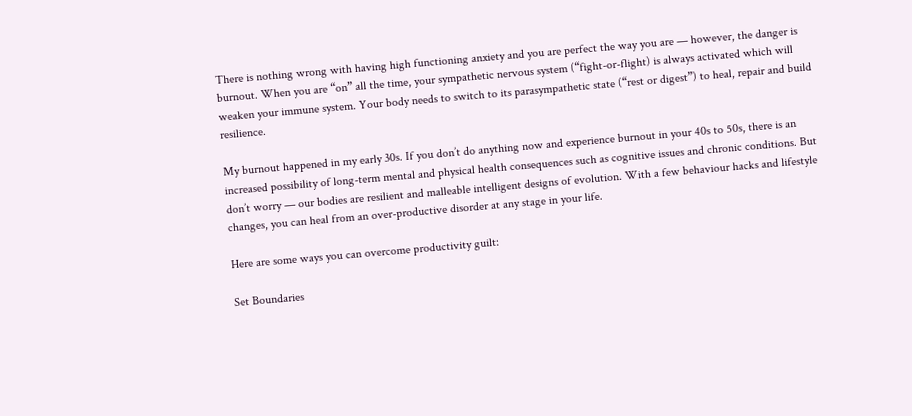There is nothing wrong with having high functioning anxiety and you are perfect the way you are — however, the danger is burnout. When you are “on” all the time, your sympathetic nervous system (“fight-or-flight) is always activated which will weaken your immune system. Your body needs to switch to its parasympathetic state (“rest or digest”) to heal, repair and build resilience.

My burnout happened in my early 30s. If you don’t do anything now and experience burnout in your 40s to 50s, there is an increased possibility of long-term mental and physical health consequences such as cognitive issues and chronic conditions. But don’t worry — our bodies are resilient and malleable intelligent designs of evolution. With a few behaviour hacks and lifestyle changes, you can heal from an over-productive disorder at any stage in your life.

Here are some ways you can overcome productivity guilt:

Set Boundaries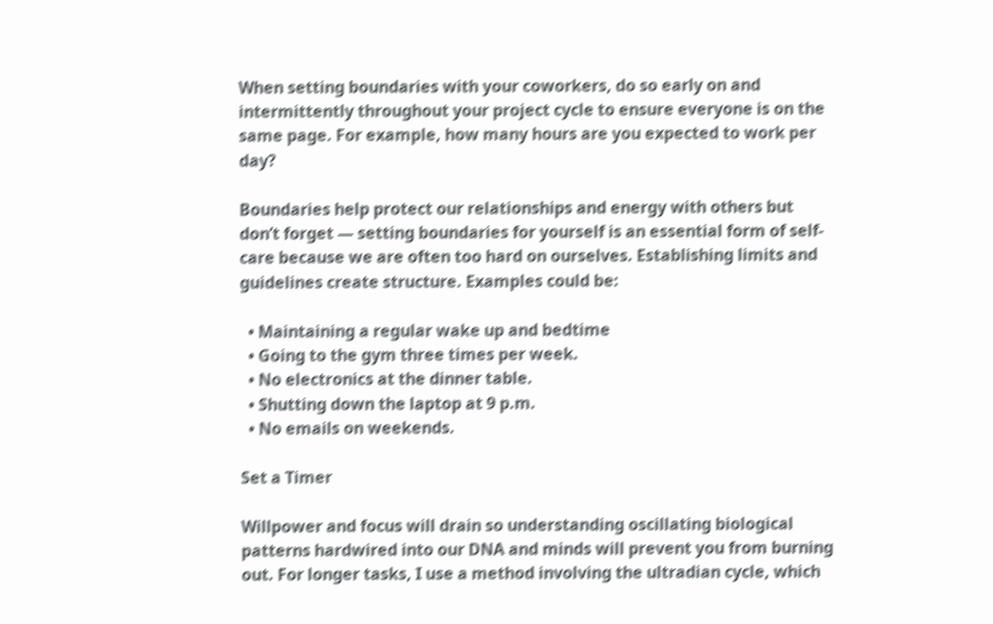When setting boundaries with your coworkers, do so early on and intermittently throughout your project cycle to ensure everyone is on the same page. For example, how many hours are you expected to work per day?

Boundaries help protect our relationships and energy with others but don’t forget — setting boundaries for yourself is an essential form of self-care because we are often too hard on ourselves. Establishing limits and guidelines create structure. Examples could be:

  • Maintaining a regular wake up and bedtime
  • Going to the gym three times per week.
  • No electronics at the dinner table.
  • Shutting down the laptop at 9 p.m.
  • No emails on weekends.

Set a Timer

Willpower and focus will drain so understanding oscillating biological patterns hardwired into our DNA and minds will prevent you from burning out. For longer tasks, I use a method involving the ultradian cycle, which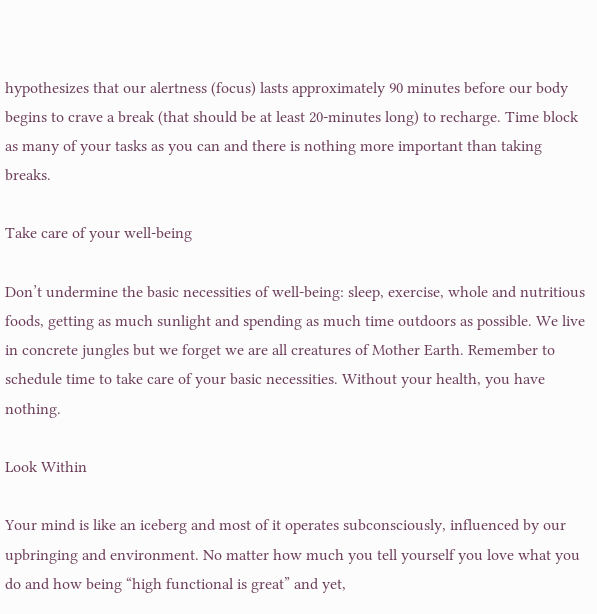hypothesizes that our alertness (focus) lasts approximately 90 minutes before our body begins to crave a break (that should be at least 20-minutes long) to recharge. Time block as many of your tasks as you can and there is nothing more important than taking breaks.

Take care of your well-being

Don’t undermine the basic necessities of well-being: sleep, exercise, whole and nutritious foods, getting as much sunlight and spending as much time outdoors as possible. We live in concrete jungles but we forget we are all creatures of Mother Earth. Remember to schedule time to take care of your basic necessities. Without your health, you have nothing.

Look Within

Your mind is like an iceberg and most of it operates subconsciously, influenced by our upbringing and environment. No matter how much you tell yourself you love what you do and how being “high functional is great” and yet,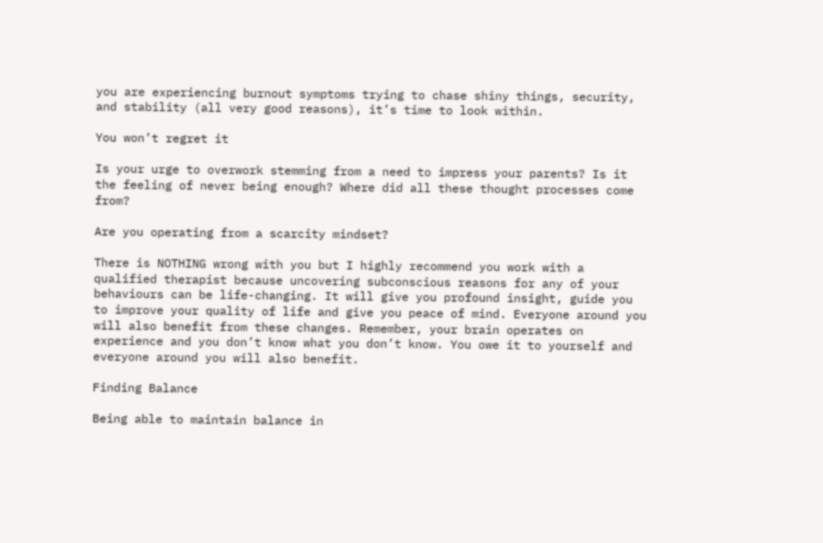you are experiencing burnout symptoms trying to chase shiny things, security, and stability (all very good reasons), it’s time to look within.

You won’t regret it

Is your urge to overwork stemming from a need to impress your parents? Is it the feeling of never being enough? Where did all these thought processes come from?

Are you operating from a scarcity mindset?

There is NOTHING wrong with you but I highly recommend you work with a qualified therapist because uncovering subconscious reasons for any of your behaviours can be life-changing. It will give you profound insight, guide you to improve your quality of life and give you peace of mind. Everyone around you will also benefit from these changes. Remember, your brain operates on experience and you don’t know what you don’t know. You owe it to yourself and everyone around you will also benefit.

Finding Balance

Being able to maintain balance in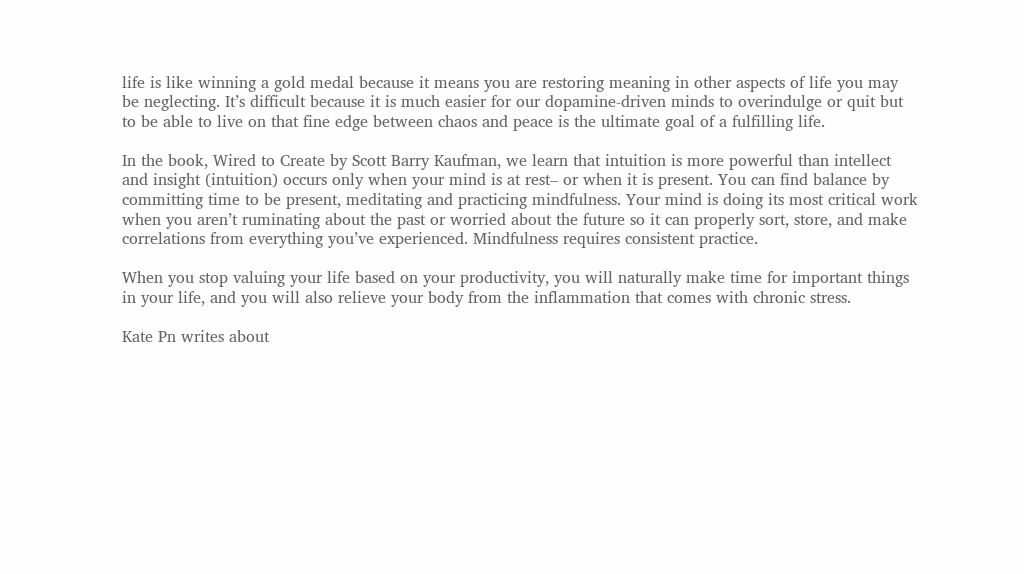life is like winning a gold medal because it means you are restoring meaning in other aspects of life you may be neglecting. It’s difficult because it is much easier for our dopamine-driven minds to overindulge or quit but to be able to live on that fine edge between chaos and peace is the ultimate goal of a fulfilling life.

In the book, Wired to Create by Scott Barry Kaufman, we learn that intuition is more powerful than intellect and insight (intuition) occurs only when your mind is at rest– or when it is present. You can find balance by committing time to be present, meditating and practicing mindfulness. Your mind is doing its most critical work when you aren’t ruminating about the past or worried about the future so it can properly sort, store, and make correlations from everything you’ve experienced. Mindfulness requires consistent practice.

When you stop valuing your life based on your productivity, you will naturally make time for important things in your life, and you will also relieve your body from the inflammation that comes with chronic stress.

Kate Pn writes about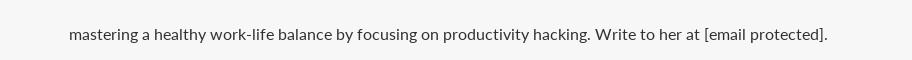mastering a healthy work-life balance by focusing on productivity hacking. Write to her at [email protected].